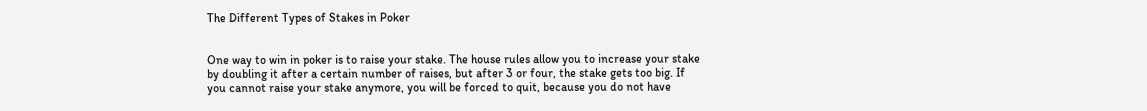The Different Types of Stakes in Poker


One way to win in poker is to raise your stake. The house rules allow you to increase your stake by doubling it after a certain number of raises, but after 3 or four, the stake gets too big. If you cannot raise your stake anymore, you will be forced to quit, because you do not have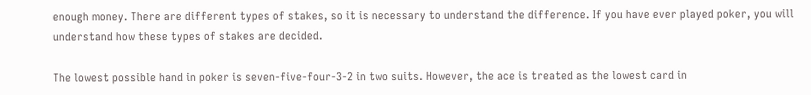enough money. There are different types of stakes, so it is necessary to understand the difference. If you have ever played poker, you will understand how these types of stakes are decided.

The lowest possible hand in poker is seven-five-four-3-2 in two suits. However, the ace is treated as the lowest card in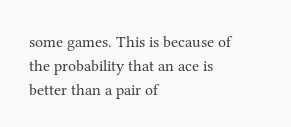some games. This is because of the probability that an ace is better than a pair of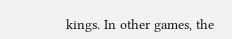kings. In other games, the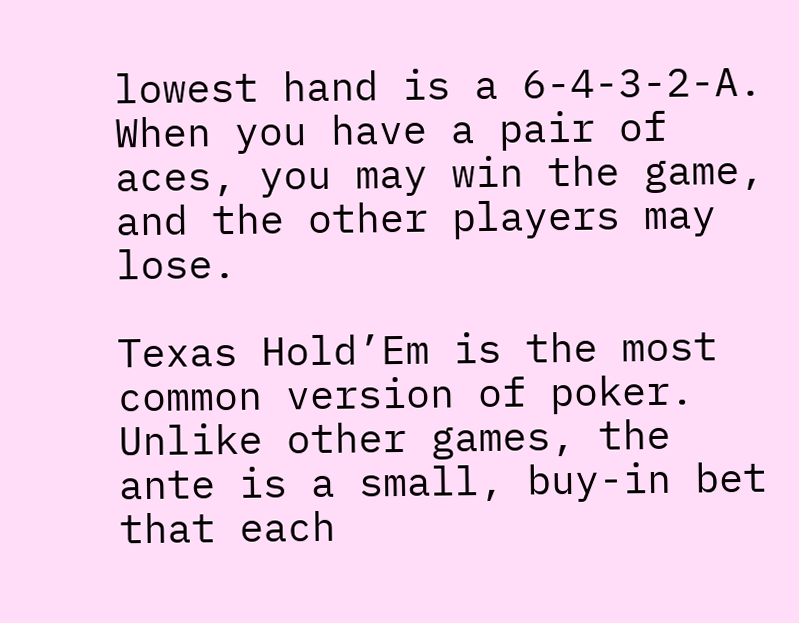lowest hand is a 6-4-3-2-A. When you have a pair of aces, you may win the game, and the other players may lose.

Texas Hold’Em is the most common version of poker. Unlike other games, the ante is a small, buy-in bet that each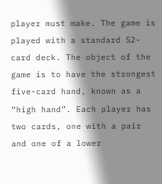player must make. The game is played with a standard 52-card deck. The object of the game is to have the strongest five-card hand, known as a “high hand”. Each player has two cards, one with a pair and one of a lower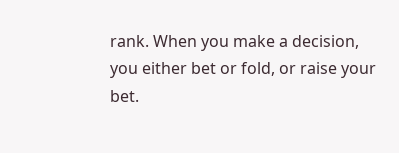rank. When you make a decision, you either bet or fold, or raise your bet.